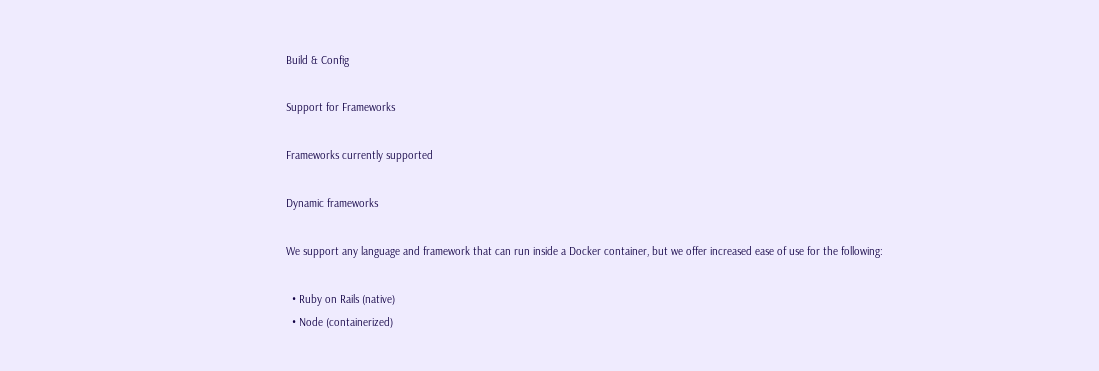Build & Config

Support for Frameworks

Frameworks currently supported

Dynamic frameworks

We support any language and framework that can run inside a Docker container, but we offer increased ease of use for the following:

  • Ruby on Rails (native)
  • Node (containerized)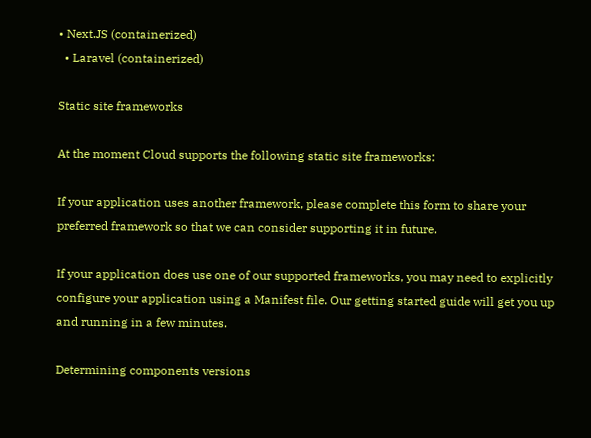• Next.JS (containerized)
  • Laravel (containerized)

Static site frameworks

At the moment Cloud supports the following static site frameworks:

If your application uses another framework, please complete this form to share your preferred framework so that we can consider supporting it in future.

If your application does use one of our supported frameworks, you may need to explicitly configure your application using a Manifest file. Our getting started guide will get you up and running in a few minutes.

Determining components versions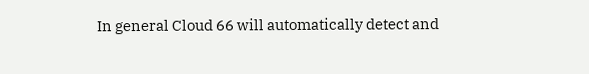In general Cloud 66 will automatically detect and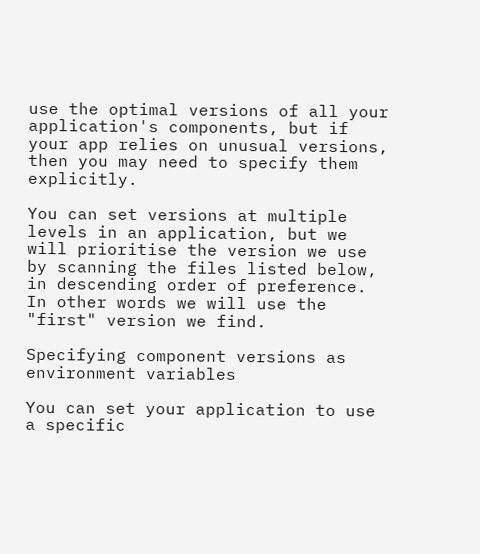use the optimal versions of all your application's components, but if your app relies on unusual versions, then you may need to specify them explicitly.

You can set versions at multiple levels in an application, but we will prioritise the version we use by scanning the files listed below, in descending order of preference. In other words we will use the "first" version we find.

Specifying component versions as environment variables

You can set your application to use a specific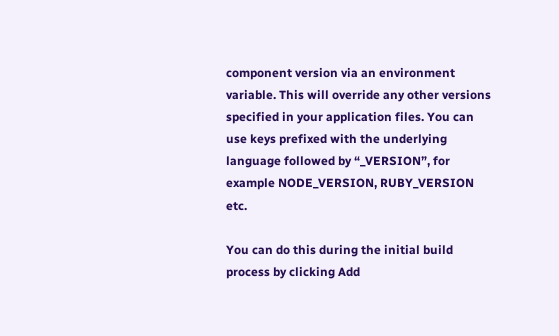component version via an environment variable. This will override any other versions specified in your application files. You can use keys prefixed with the underlying language followed by “_VERSION”, for example NODE_VERSION, RUBY_VERSION etc.

You can do this during the initial build process by clicking Add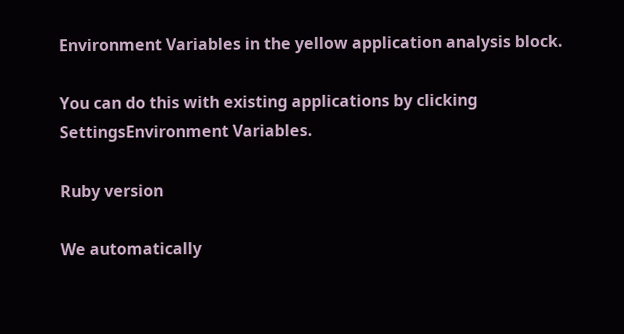Environment Variables in the yellow application analysis block.

You can do this with existing applications by clicking SettingsEnvironment Variables.

Ruby version

We automatically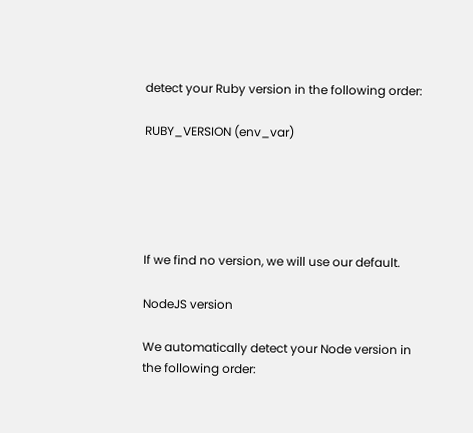detect your Ruby version in the following order:

RUBY_VERSION (env_var)





If we find no version, we will use our default.

NodeJS version

We automatically detect your Node version in the following order: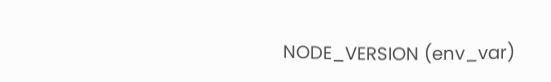NODE_VERSION (env_var)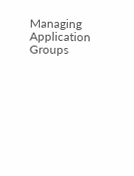Managing Application Groups